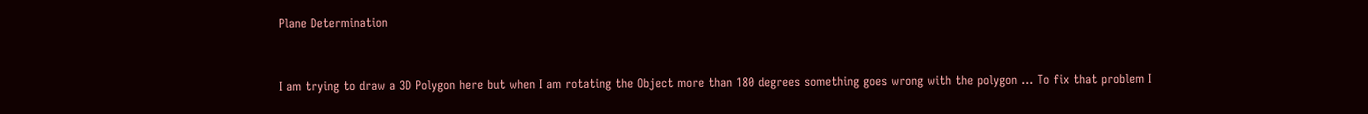Plane Determination


I am trying to draw a 3D Polygon here but when I am rotating the Object more than 180 degrees something goes wrong with the polygon … To fix that problem I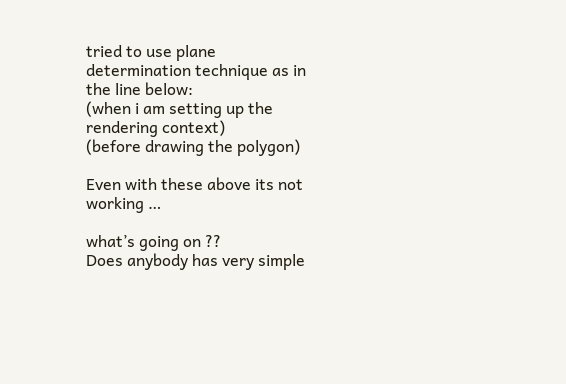tried to use plane determination technique as in the line below:
(when i am setting up the rendering context)
(before drawing the polygon)

Even with these above its not working …

what’s going on ??
Does anybody has very simple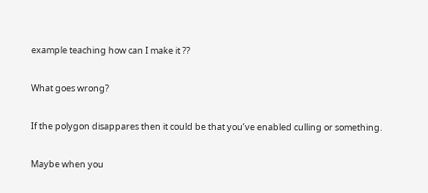example teaching how can I make it ??

What goes wrong?

If the polygon disappares then it could be that you’ve enabled culling or something.

Maybe when you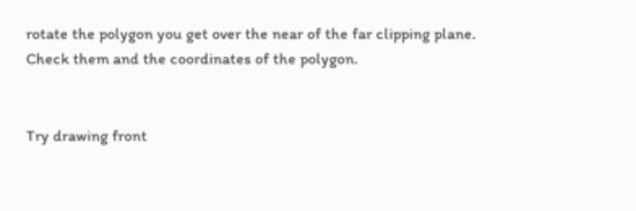rotate the polygon you get over the near of the far clipping plane. Check them and the coordinates of the polygon.


Try drawing front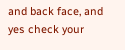and back face, and yes check your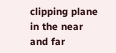clipping plane in the near and far